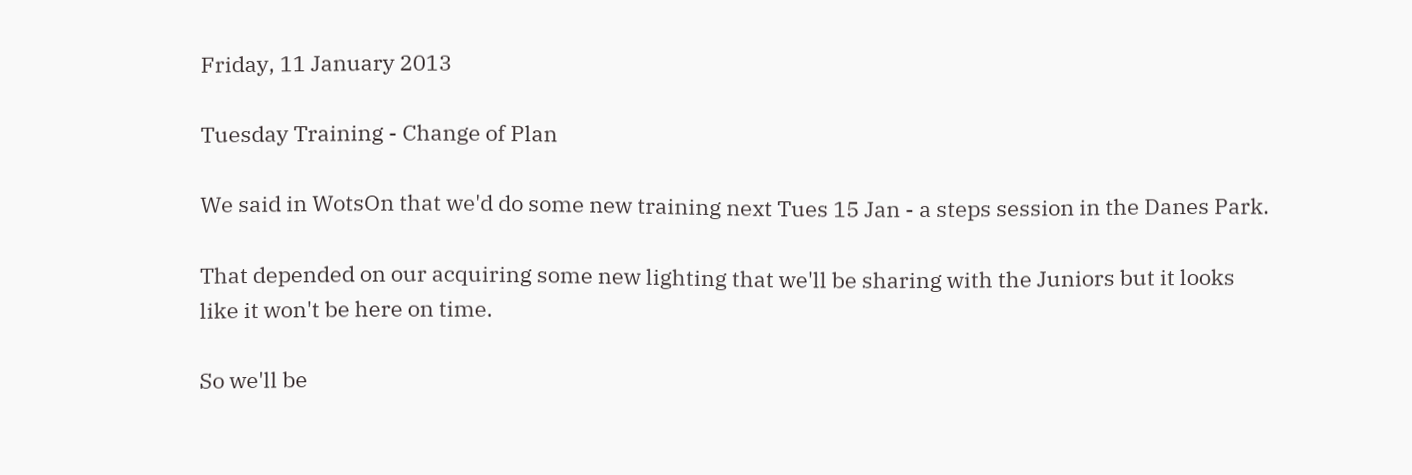Friday, 11 January 2013

Tuesday Training - Change of Plan

We said in WotsOn that we'd do some new training next Tues 15 Jan - a steps session in the Danes Park.

That depended on our acquiring some new lighting that we'll be sharing with the Juniors but it looks like it won't be here on time.

So we'll be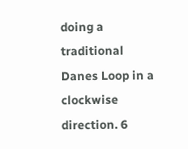doing a traditional Danes Loop in a clockwise direction. 6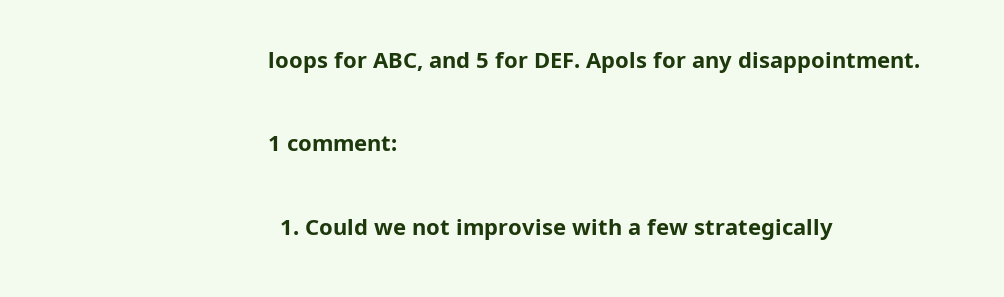loops for ABC, and 5 for DEF. Apols for any disappointment.

1 comment:

  1. Could we not improvise with a few strategically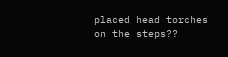placed head torches on the steps??